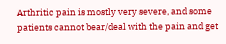Arthritic pain is mostly very severe, and some patients cannot bear/deal with the pain and get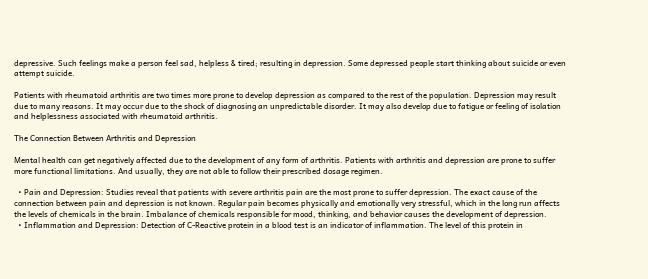depressive. Such feelings make a person feel sad, helpless & tired; resulting in depression. Some depressed people start thinking about suicide or even attempt suicide.

Patients with rheumatoid arthritis are two times more prone to develop depression as compared to the rest of the population. Depression may result due to many reasons. It may occur due to the shock of diagnosing an unpredictable disorder. It may also develop due to fatigue or feeling of isolation and helplessness associated with rheumatoid arthritis.

The Connection Between Arthritis and Depression

Mental health can get negatively affected due to the development of any form of arthritis. Patients with arthritis and depression are prone to suffer more functional limitations. And usually, they are not able to follow their prescribed dosage regimen.

  • Pain and Depression: Studies reveal that patients with severe arthritis pain are the most prone to suffer depression. The exact cause of the connection between pain and depression is not known. Regular pain becomes physically and emotionally very stressful, which in the long run affects the levels of chemicals in the brain. Imbalance of chemicals responsible for mood, thinking, and behavior causes the development of depression.
  • Inflammation and Depression: Detection of C-Reactive protein in a blood test is an indicator of inflammation. The level of this protein in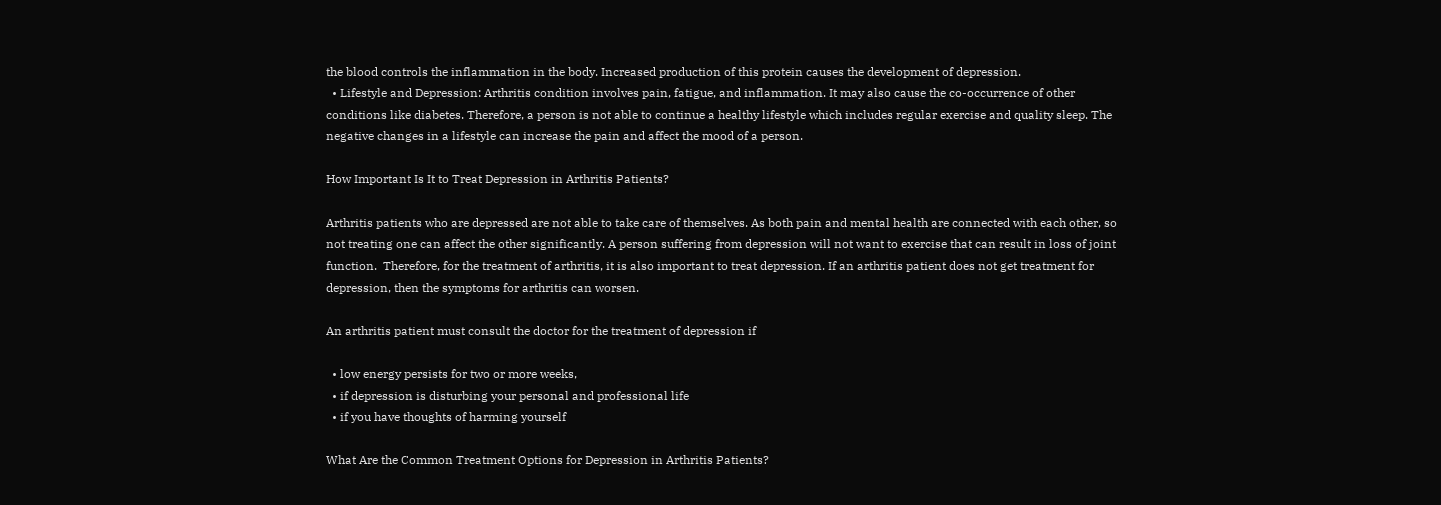the blood controls the inflammation in the body. Increased production of this protein causes the development of depression.
  • Lifestyle and Depression: Arthritis condition involves pain, fatigue, and inflammation. It may also cause the co-occurrence of other conditions like diabetes. Therefore, a person is not able to continue a healthy lifestyle which includes regular exercise and quality sleep. The negative changes in a lifestyle can increase the pain and affect the mood of a person.

How Important Is It to Treat Depression in Arthritis Patients?

Arthritis patients who are depressed are not able to take care of themselves. As both pain and mental health are connected with each other, so not treating one can affect the other significantly. A person suffering from depression will not want to exercise that can result in loss of joint function.  Therefore, for the treatment of arthritis, it is also important to treat depression. If an arthritis patient does not get treatment for depression, then the symptoms for arthritis can worsen.

An arthritis patient must consult the doctor for the treatment of depression if

  • low energy persists for two or more weeks,
  • if depression is disturbing your personal and professional life
  • if you have thoughts of harming yourself

What Are the Common Treatment Options for Depression in Arthritis Patients?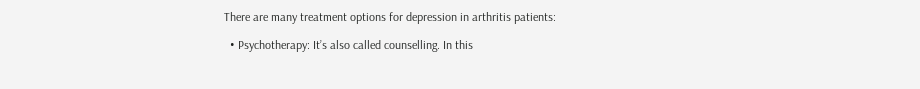There are many treatment options for depression in arthritis patients:

  • Psychotherapy: It’s also called counselling. In this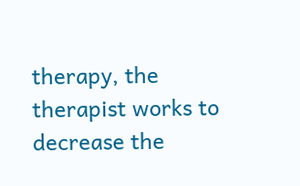therapy, the therapist works to decrease the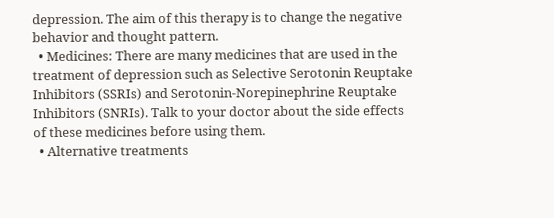depression. The aim of this therapy is to change the negative behavior and thought pattern.
  • Medicines: There are many medicines that are used in the treatment of depression such as Selective Serotonin Reuptake Inhibitors (SSRIs) and Serotonin-Norepinephrine Reuptake Inhibitors (SNRIs). Talk to your doctor about the side effects of these medicines before using them.
  • Alternative treatments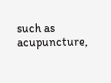such as acupuncture,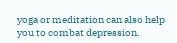yoga or meditation can also help you to combat depression.